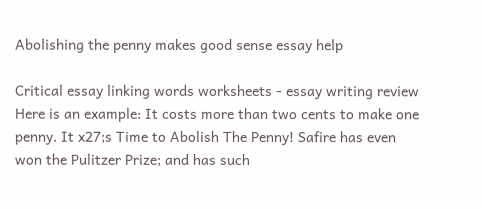Abolishing the penny makes good sense essay help

Critical essay linking words worksheets - essay writing review Here is an example: It costs more than two cents to make one penny. It x27;s Time to Abolish The Penny! Safire has even won the Pulitzer Prize; and has such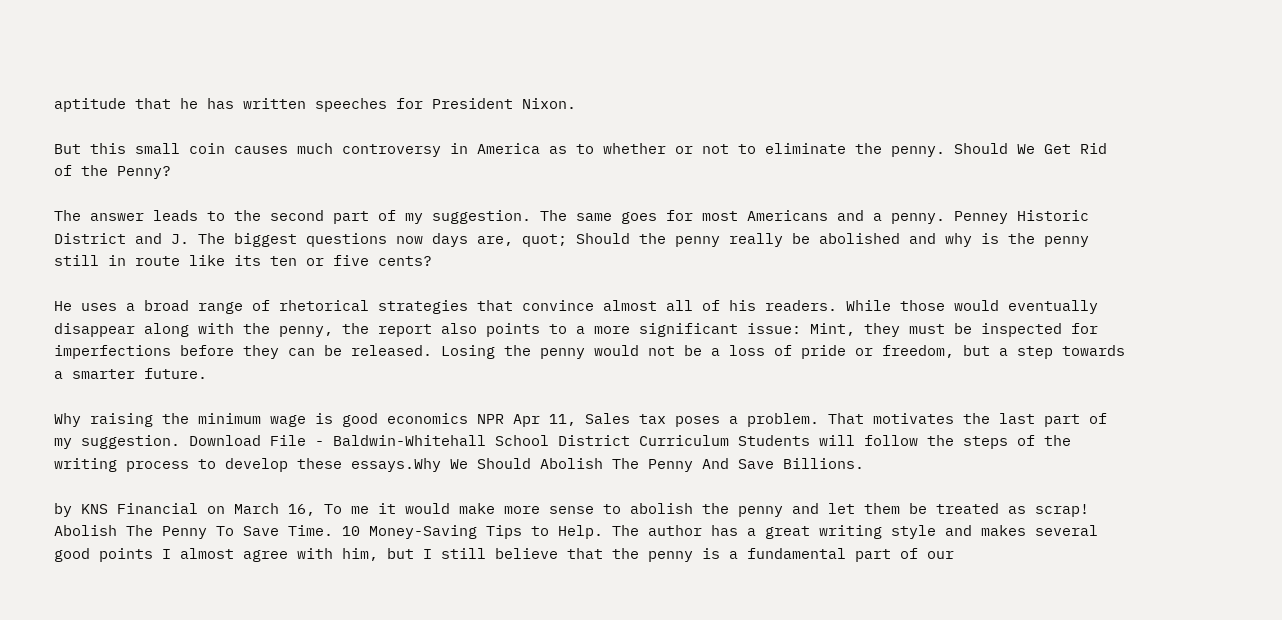aptitude that he has written speeches for President Nixon.

But this small coin causes much controversy in America as to whether or not to eliminate the penny. Should We Get Rid of the Penny?

The answer leads to the second part of my suggestion. The same goes for most Americans and a penny. Penney Historic District and J. The biggest questions now days are, quot; Should the penny really be abolished and why is the penny still in route like its ten or five cents?

He uses a broad range of rhetorical strategies that convince almost all of his readers. While those would eventually disappear along with the penny, the report also points to a more significant issue: Mint, they must be inspected for imperfections before they can be released. Losing the penny would not be a loss of pride or freedom, but a step towards a smarter future.

Why raising the minimum wage is good economics NPR Apr 11, Sales tax poses a problem. That motivates the last part of my suggestion. Download File - Baldwin-Whitehall School District Curriculum Students will follow the steps of the writing process to develop these essays.Why We Should Abolish The Penny And Save Billions.

by KNS Financial on March 16, To me it would make more sense to abolish the penny and let them be treated as scrap! Abolish The Penny To Save Time. 10 Money-Saving Tips to Help. The author has a great writing style and makes several good points I almost agree with him, but I still believe that the penny is a fundamental part of our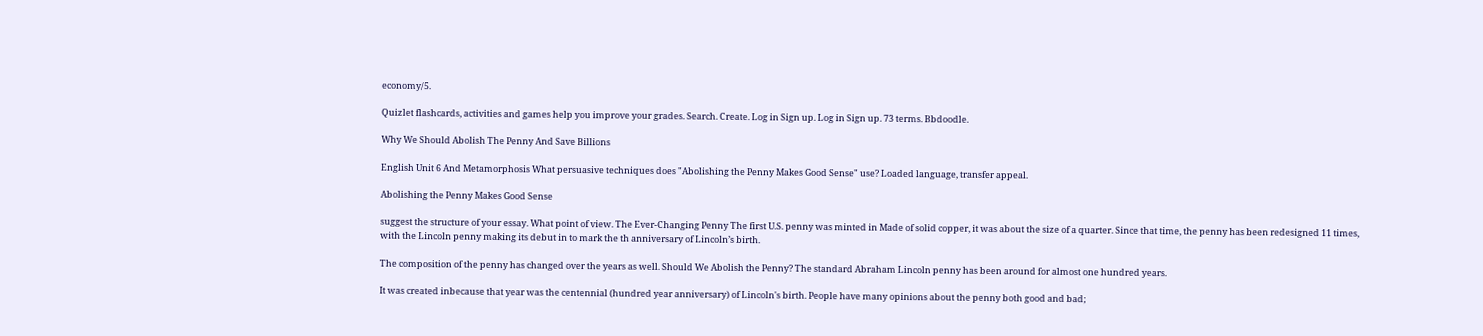economy/5.

Quizlet flashcards, activities and games help you improve your grades. Search. Create. Log in Sign up. Log in Sign up. 73 terms. Bbdoodle.

Why We Should Abolish The Penny And Save Billions

English Unit 6 And Metamorphosis What persuasive techniques does "Abolishing the Penny Makes Good Sense" use? Loaded language, transfer appeal.

Abolishing the Penny Makes Good Sense

suggest the structure of your essay. What point of view. The Ever-Changing Penny The first U.S. penny was minted in Made of solid copper, it was about the size of a quarter. Since that time, the penny has been redesigned 11 times, with the Lincoln penny making its debut in to mark the th anniversary of Lincoln’s birth.

The composition of the penny has changed over the years as well. Should We Abolish the Penny? The standard Abraham Lincoln penny has been around for almost one hundred years.

It was created inbecause that year was the centennial (hundred year anniversary) of Lincoln's birth. People have many opinions about the penny both good and bad;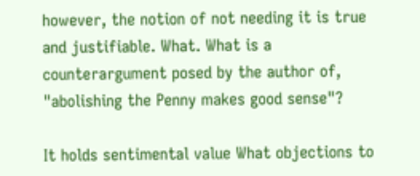however, the notion of not needing it is true and justifiable. What. What is a counterargument posed by the author of, "abolishing the Penny makes good sense"?

It holds sentimental value What objections to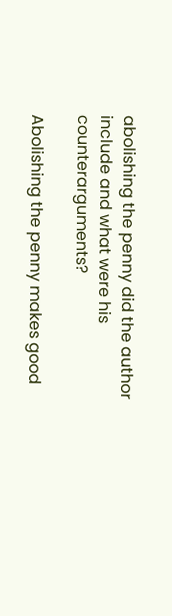abolishing the penny did the author include and what were his counterarguments?

Abolishing the penny makes good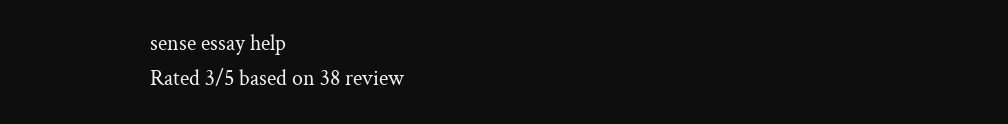sense essay help
Rated 3/5 based on 38 review